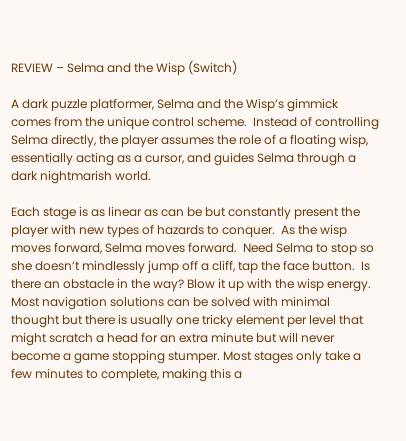REVIEW – Selma and the Wisp (Switch)

A dark puzzle platformer, Selma and the Wisp’s gimmick comes from the unique control scheme.  Instead of controlling Selma directly, the player assumes the role of a floating wisp, essentially acting as a cursor, and guides Selma through a dark nightmarish world.

Each stage is as linear as can be but constantly present the player with new types of hazards to conquer.  As the wisp moves forward, Selma moves forward.  Need Selma to stop so she doesn’t mindlessly jump off a cliff, tap the face button.  Is there an obstacle in the way? Blow it up with the wisp energy.  Most navigation solutions can be solved with minimal thought but there is usually one tricky element per level that might scratch a head for an extra minute but will never become a game stopping stumper. Most stages only take a few minutes to complete, making this a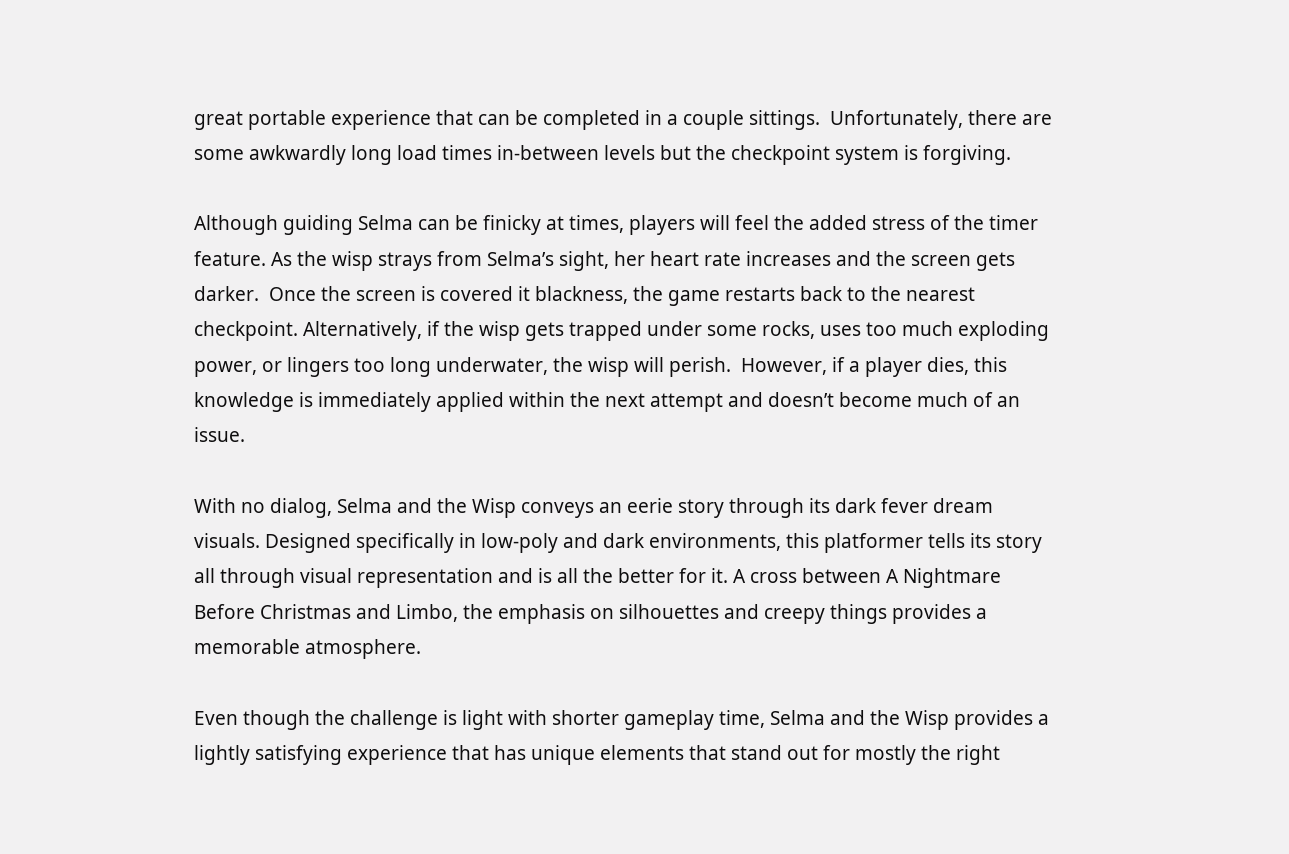great portable experience that can be completed in a couple sittings.  Unfortunately, there are some awkwardly long load times in-between levels but the checkpoint system is forgiving.

Although guiding Selma can be finicky at times, players will feel the added stress of the timer feature. As the wisp strays from Selma’s sight, her heart rate increases and the screen gets darker.  Once the screen is covered it blackness, the game restarts back to the nearest checkpoint. Alternatively, if the wisp gets trapped under some rocks, uses too much exploding power, or lingers too long underwater, the wisp will perish.  However, if a player dies, this knowledge is immediately applied within the next attempt and doesn’t become much of an issue.

With no dialog, Selma and the Wisp conveys an eerie story through its dark fever dream visuals. Designed specifically in low-poly and dark environments, this platformer tells its story all through visual representation and is all the better for it. A cross between A Nightmare Before Christmas and Limbo, the emphasis on silhouettes and creepy things provides a memorable atmosphere.

Even though the challenge is light with shorter gameplay time, Selma and the Wisp provides a lightly satisfying experience that has unique elements that stand out for mostly the right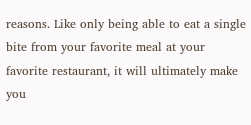reasons. Like only being able to eat a single bite from your favorite meal at your favorite restaurant, it will ultimately make you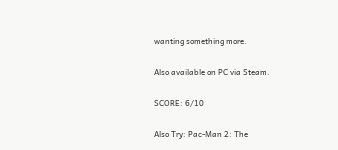wanting something more.

Also available on PC via Steam.

SCORE: 6/10

Also Try: Pac-Man 2: The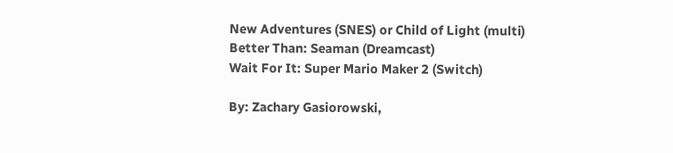New Adventures (SNES) or Child of Light (multi)
Better Than: Seaman (Dreamcast)
Wait For It: Super Mario Maker 2 (Switch)

By: Zachary Gasiorowski,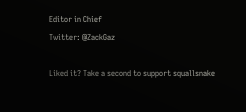Editor in Chief
Twitter: @ZackGaz

Liked it? Take a second to support squallsnake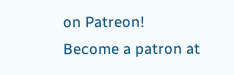on Patreon!
Become a patron at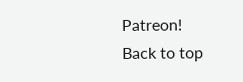Patreon!
Back to top